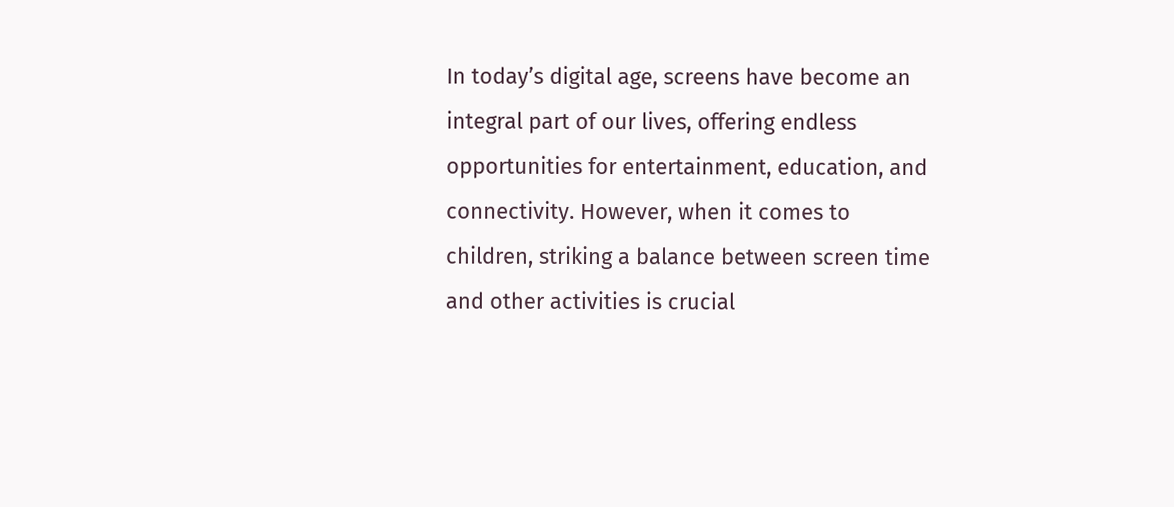In today’s digital age, screens have become an integral part of our lives, offering endless opportunities for entertainment, education, and connectivity. However, when it comes to children, striking a balance between screen time and other activities is crucial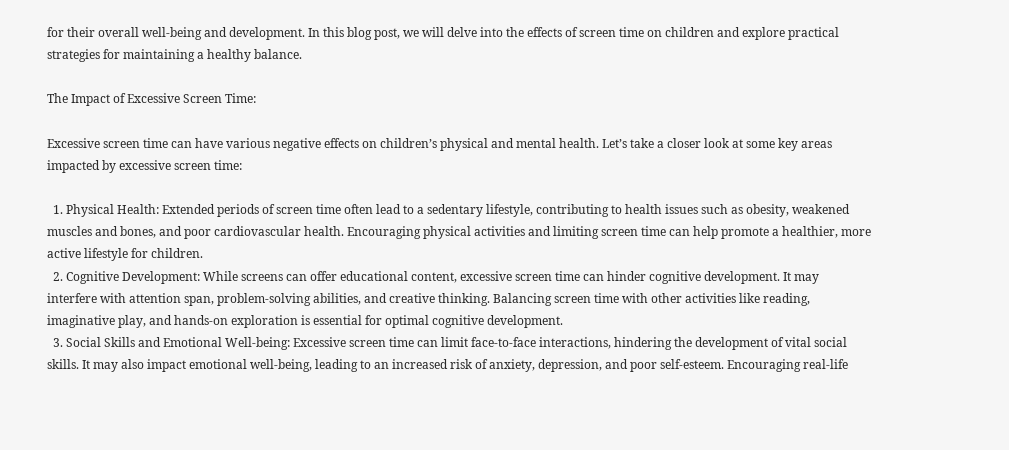for their overall well-being and development. In this blog post, we will delve into the effects of screen time on children and explore practical strategies for maintaining a healthy balance.

The Impact of Excessive Screen Time:

Excessive screen time can have various negative effects on children’s physical and mental health. Let’s take a closer look at some key areas impacted by excessive screen time:

  1. Physical Health: Extended periods of screen time often lead to a sedentary lifestyle, contributing to health issues such as obesity, weakened muscles and bones, and poor cardiovascular health. Encouraging physical activities and limiting screen time can help promote a healthier, more active lifestyle for children.
  2. Cognitive Development: While screens can offer educational content, excessive screen time can hinder cognitive development. It may interfere with attention span, problem-solving abilities, and creative thinking. Balancing screen time with other activities like reading, imaginative play, and hands-on exploration is essential for optimal cognitive development.
  3. Social Skills and Emotional Well-being: Excessive screen time can limit face-to-face interactions, hindering the development of vital social skills. It may also impact emotional well-being, leading to an increased risk of anxiety, depression, and poor self-esteem. Encouraging real-life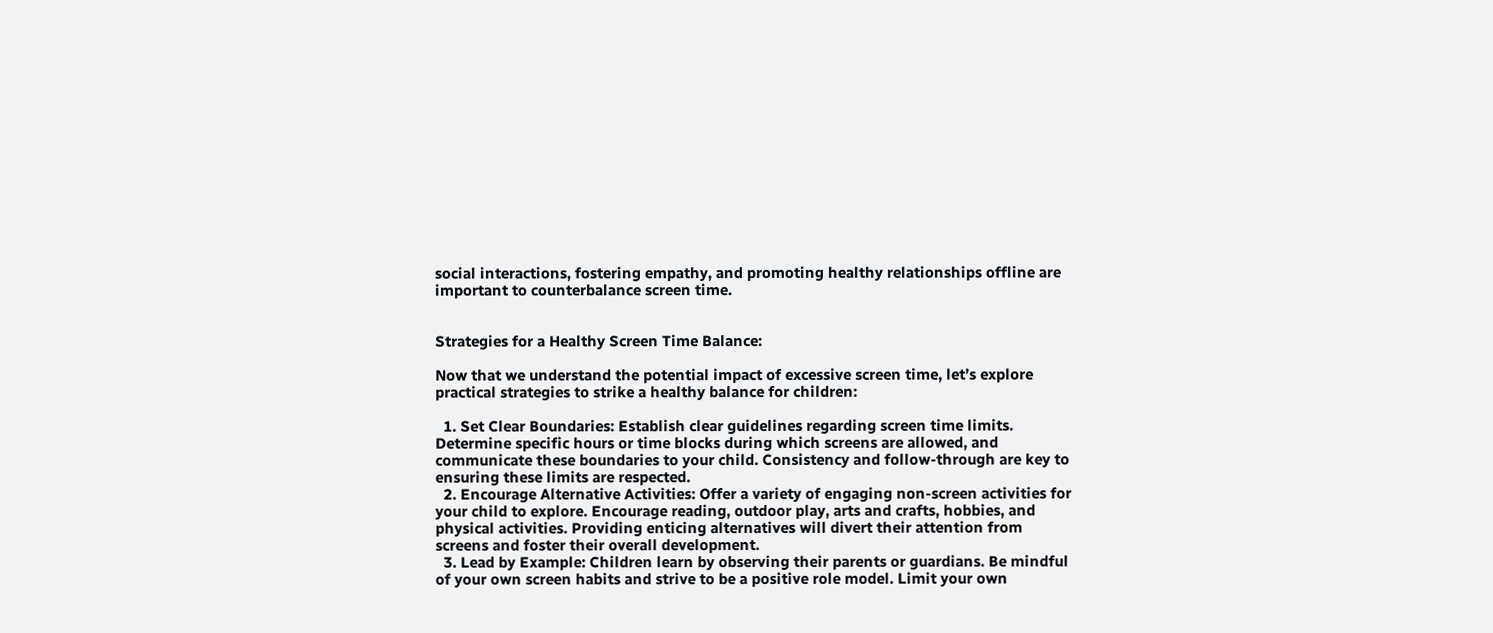social interactions, fostering empathy, and promoting healthy relationships offline are important to counterbalance screen time.


Strategies for a Healthy Screen Time Balance:

Now that we understand the potential impact of excessive screen time, let’s explore practical strategies to strike a healthy balance for children:

  1. Set Clear Boundaries: Establish clear guidelines regarding screen time limits. Determine specific hours or time blocks during which screens are allowed, and communicate these boundaries to your child. Consistency and follow-through are key to ensuring these limits are respected.
  2. Encourage Alternative Activities: Offer a variety of engaging non-screen activities for your child to explore. Encourage reading, outdoor play, arts and crafts, hobbies, and physical activities. Providing enticing alternatives will divert their attention from screens and foster their overall development.
  3. Lead by Example: Children learn by observing their parents or guardians. Be mindful of your own screen habits and strive to be a positive role model. Limit your own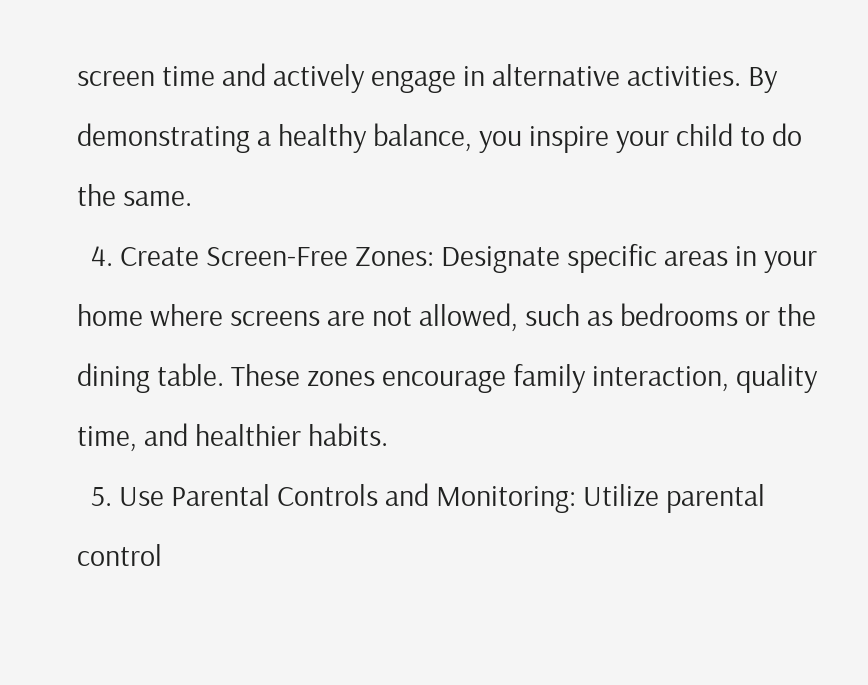screen time and actively engage in alternative activities. By demonstrating a healthy balance, you inspire your child to do the same.
  4. Create Screen-Free Zones: Designate specific areas in your home where screens are not allowed, such as bedrooms or the dining table. These zones encourage family interaction, quality time, and healthier habits.
  5. Use Parental Controls and Monitoring: Utilize parental control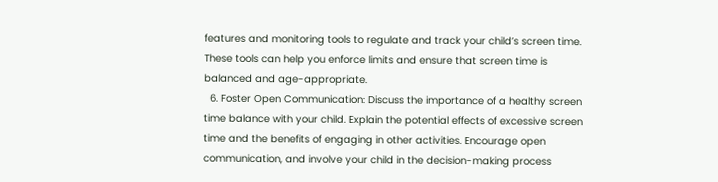features and monitoring tools to regulate and track your child’s screen time. These tools can help you enforce limits and ensure that screen time is balanced and age-appropriate.
  6. Foster Open Communication: Discuss the importance of a healthy screen time balance with your child. Explain the potential effects of excessive screen time and the benefits of engaging in other activities. Encourage open communication, and involve your child in the decision-making process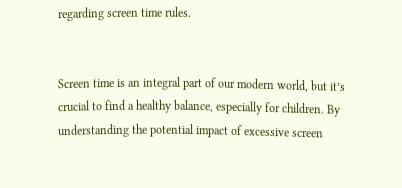regarding screen time rules.


Screen time is an integral part of our modern world, but it’s crucial to find a healthy balance, especially for children. By understanding the potential impact of excessive screen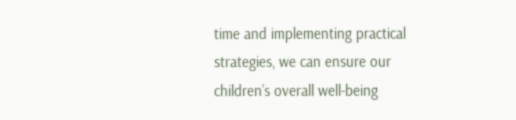time and implementing practical strategies, we can ensure our children’s overall well-being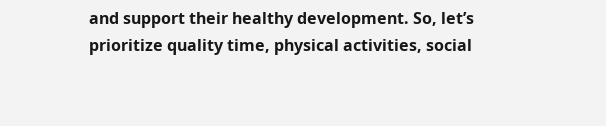and support their healthy development. So, let’s prioritize quality time, physical activities, social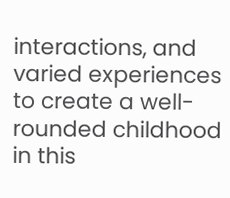interactions, and varied experiences to create a well-rounded childhood in this